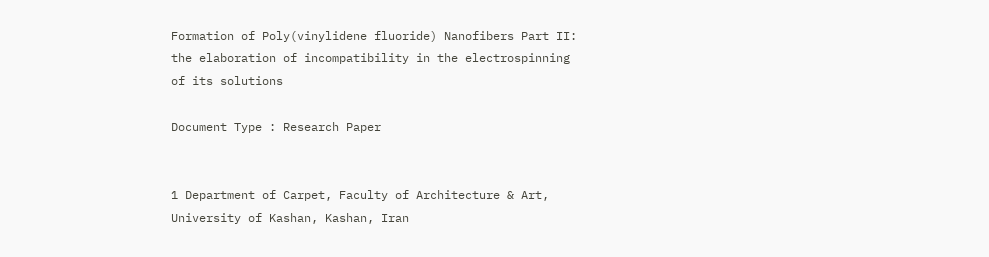Formation of Poly(vinylidene fluoride) Nanofibers Part II: the elaboration of incompatibility in the electrospinning of its solutions

Document Type : Research Paper


1 Department of Carpet, Faculty of Architecture & Art, University of Kashan, Kashan, Iran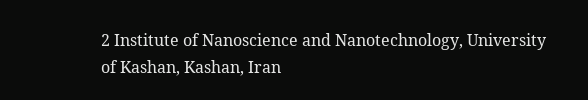2 Institute of Nanoscience and Nanotechnology, University of Kashan, Kashan, Iran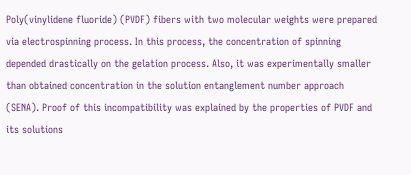Poly(vinylidene fluoride) (PVDF) fibers with two molecular weights were prepared via electrospinning process. In this process, the concentration of spinning depended drastically on the gelation process. Also, it was experimentally smaller than obtained concentration in the solution entanglement number approach (SENA). Proof of this incompatibility was explained by the properties of PVDF and its solutions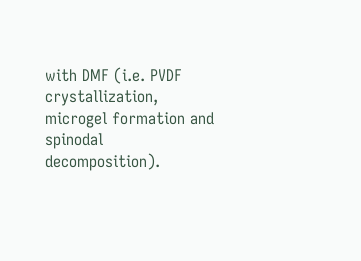with DMF (i.e. PVDF crystallization, microgel formation and spinodal decomposition).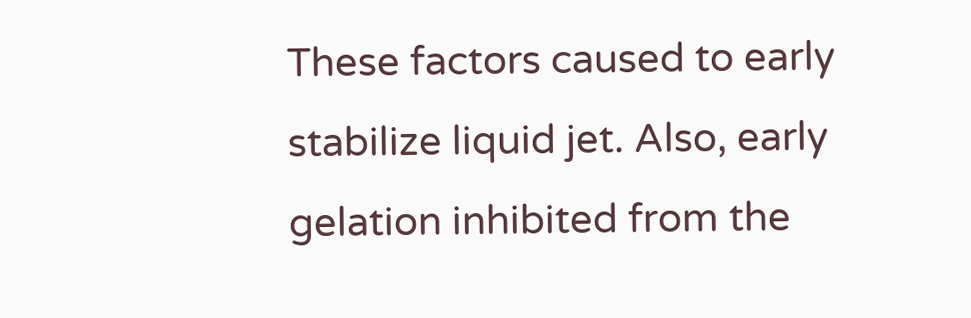These factors caused to early stabilize liquid jet. Also, early gelation inhibited from the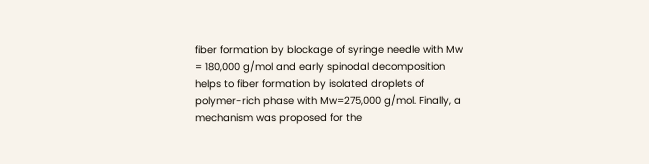fiber formation by blockage of syringe needle with Mw = 180,000 g/mol and early spinodal decomposition helps to fiber formation by isolated droplets of polymer-rich phase with Mw=275,000 g/mol. Finally, a mechanism was proposed for the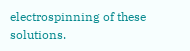electrospinning of these solutions.